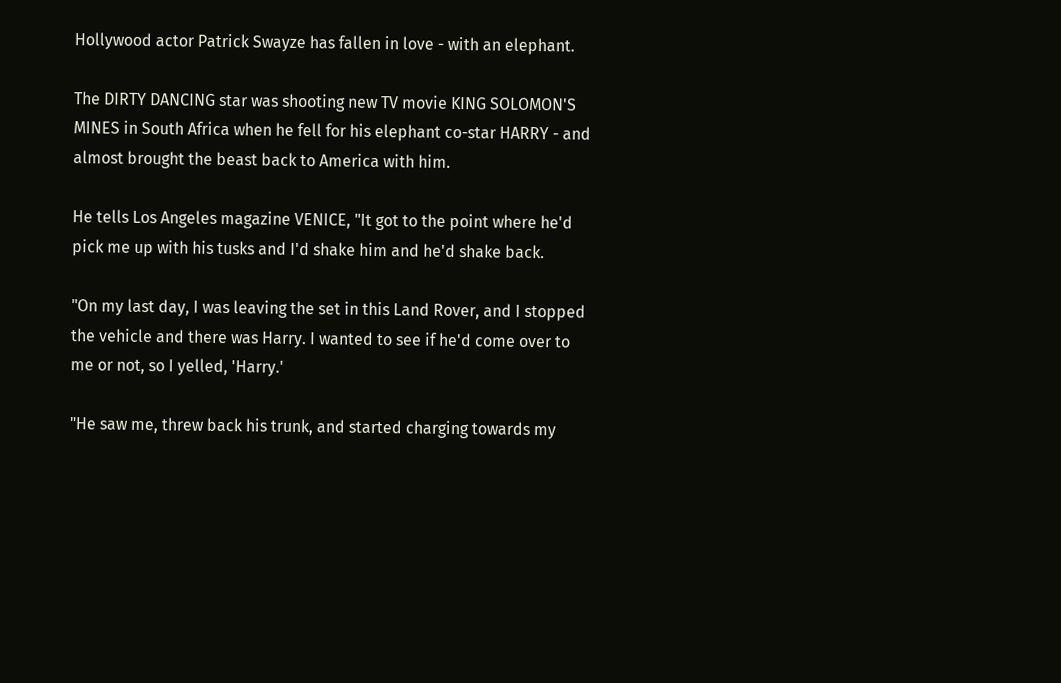Hollywood actor Patrick Swayze has fallen in love - with an elephant.

The DIRTY DANCING star was shooting new TV movie KING SOLOMON'S MINES in South Africa when he fell for his elephant co-star HARRY - and almost brought the beast back to America with him.

He tells Los Angeles magazine VENICE, "It got to the point where he'd pick me up with his tusks and I'd shake him and he'd shake back.

"On my last day, I was leaving the set in this Land Rover, and I stopped the vehicle and there was Harry. I wanted to see if he'd come over to me or not, so I yelled, 'Harry.'

"He saw me, threw back his trunk, and started charging towards my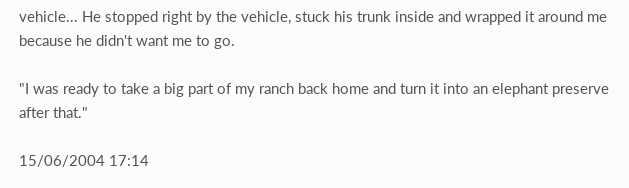vehicle... He stopped right by the vehicle, stuck his trunk inside and wrapped it around me because he didn't want me to go.

"I was ready to take a big part of my ranch back home and turn it into an elephant preserve after that."

15/06/2004 17:14